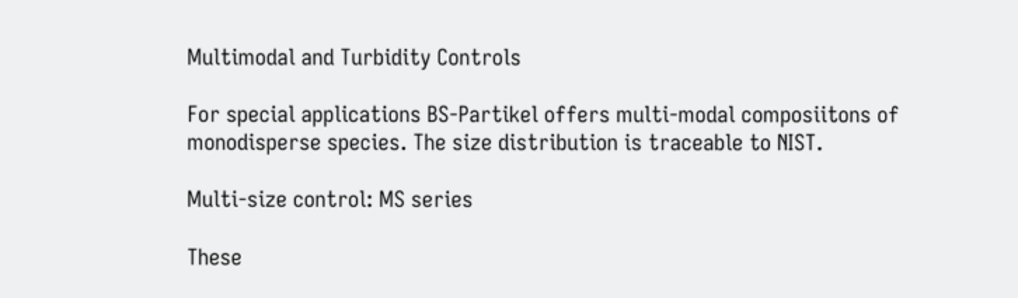Multimodal and Turbidity Controls

For special applications BS-Partikel offers multi-modal composiitons of monodisperse species. The size distribution is traceable to NIST.

Multi-size control: MS series

These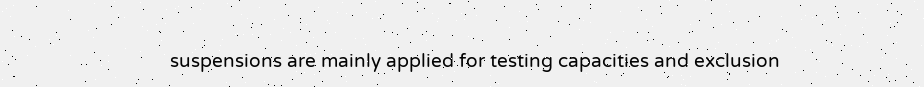suspensions are mainly applied for testing capacities and exclusion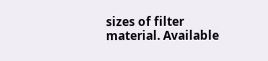sizes of filter material. Available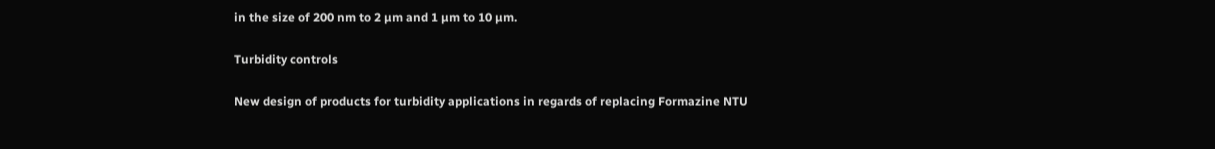in the size of 200 nm to 2 µm and 1 µm to 10 µm.

Turbidity controls

New design of products for turbidity applications in regards of replacing Formazine NTU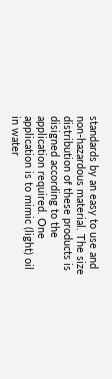standards by an easy to use and non-hazardous material. The size distribution of these products is disigned according to the application required. One application is to mimic (light) oil in water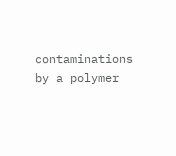contaminations by a polymer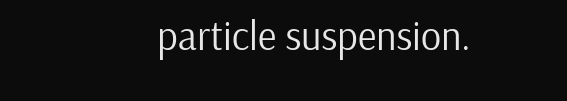particle suspension.